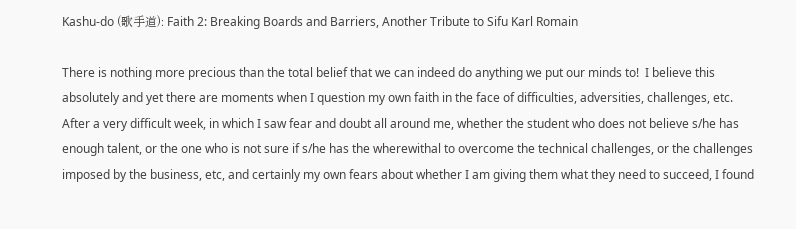Kashu-do (歌手道): Faith 2: Breaking Boards and Barriers, Another Tribute to Sifu Karl Romain

There is nothing more precious than the total belief that we can indeed do anything we put our minds to!  I believe this absolutely and yet there are moments when I question my own faith in the face of difficulties, adversities, challenges, etc.  After a very difficult week, in which I saw fear and doubt all around me, whether the student who does not believe s/he has enough talent, or the one who is not sure if s/he has the wherewithal to overcome the technical challenges, or the challenges imposed by the business, etc, and certainly my own fears about whether I am giving them what they need to succeed, I found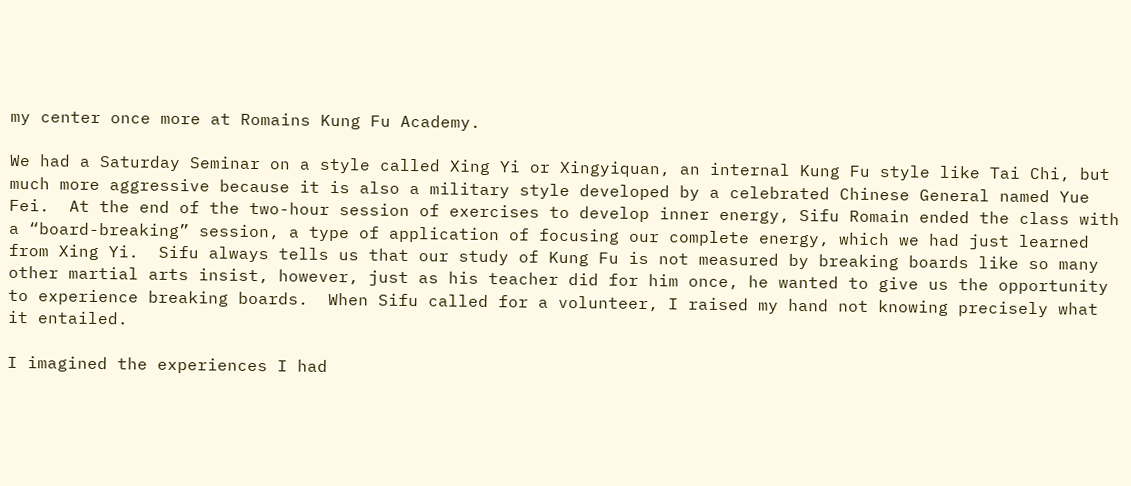my center once more at Romains Kung Fu Academy.

We had a Saturday Seminar on a style called Xing Yi or Xingyiquan, an internal Kung Fu style like Tai Chi, but much more aggressive because it is also a military style developed by a celebrated Chinese General named Yue Fei.  At the end of the two-hour session of exercises to develop inner energy, Sifu Romain ended the class with a “board-breaking” session, a type of application of focusing our complete energy, which we had just learned from Xing Yi.  Sifu always tells us that our study of Kung Fu is not measured by breaking boards like so many other martial arts insist, however, just as his teacher did for him once, he wanted to give us the opportunity to experience breaking boards.  When Sifu called for a volunteer, I raised my hand not knowing precisely what it entailed.

I imagined the experiences I had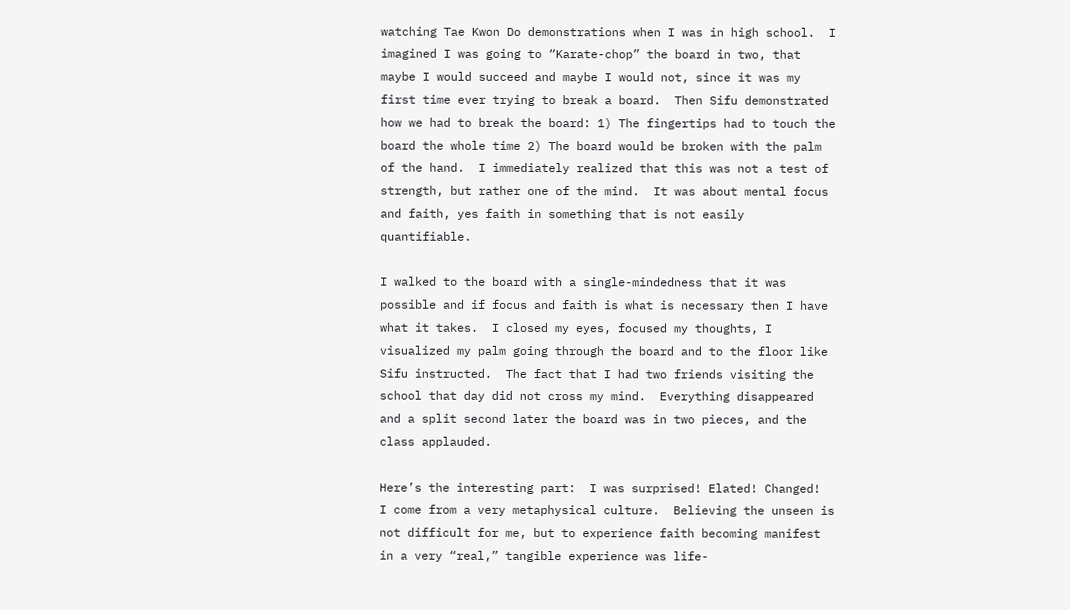watching Tae Kwon Do demonstrations when I was in high school.  I imagined I was going to “Karate-chop” the board in two, that maybe I would succeed and maybe I would not, since it was my first time ever trying to break a board.  Then Sifu demonstrated how we had to break the board: 1) The fingertips had to touch the board the whole time 2) The board would be broken with the palm of the hand.  I immediately realized that this was not a test of strength, but rather one of the mind.  It was about mental focus and faith, yes faith in something that is not easily quantifiable.

I walked to the board with a single-mindedness that it was possible and if focus and faith is what is necessary then I have what it takes.  I closed my eyes, focused my thoughts, I visualized my palm going through the board and to the floor like Sifu instructed.  The fact that I had two friends visiting the school that day did not cross my mind.  Everything disappeared and a split second later the board was in two pieces, and the class applauded.

Here’s the interesting part:  I was surprised! Elated! Changed!  I come from a very metaphysical culture.  Believing the unseen is not difficult for me, but to experience faith becoming manifest in a very “real,” tangible experience was life-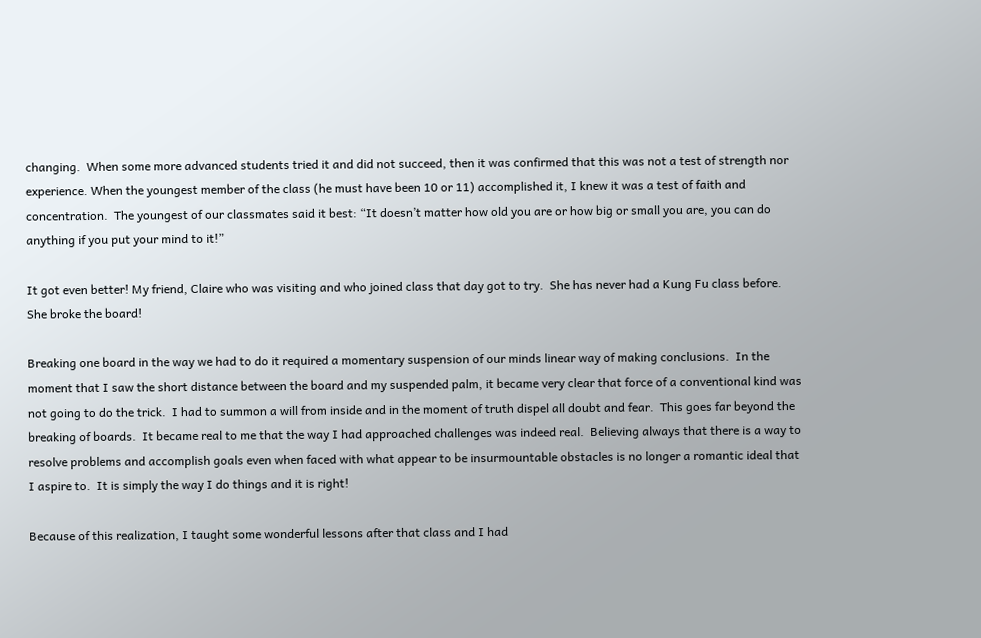changing.  When some more advanced students tried it and did not succeed, then it was confirmed that this was not a test of strength nor experience. When the youngest member of the class (he must have been 10 or 11) accomplished it, I knew it was a test of faith and concentration.  The youngest of our classmates said it best: “It doesn’t matter how old you are or how big or small you are, you can do anything if you put your mind to it!”

It got even better! My friend, Claire who was visiting and who joined class that day got to try.  She has never had a Kung Fu class before.  She broke the board!

Breaking one board in the way we had to do it required a momentary suspension of our minds linear way of making conclusions.  In the moment that I saw the short distance between the board and my suspended palm, it became very clear that force of a conventional kind was not going to do the trick.  I had to summon a will from inside and in the moment of truth dispel all doubt and fear.  This goes far beyond the breaking of boards.  It became real to me that the way I had approached challenges was indeed real.  Believing always that there is a way to resolve problems and accomplish goals even when faced with what appear to be insurmountable obstacles is no longer a romantic ideal that I aspire to.  It is simply the way I do things and it is right!

Because of this realization, I taught some wonderful lessons after that class and I had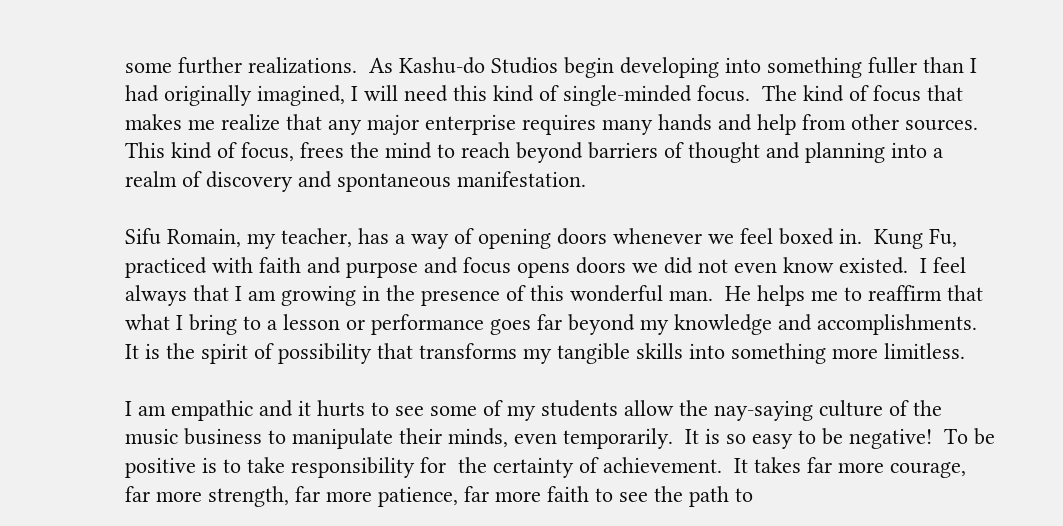some further realizations.  As Kashu-do Studios begin developing into something fuller than I had originally imagined, I will need this kind of single-minded focus.  The kind of focus that makes me realize that any major enterprise requires many hands and help from other sources.  This kind of focus, frees the mind to reach beyond barriers of thought and planning into a realm of discovery and spontaneous manifestation.

Sifu Romain, my teacher, has a way of opening doors whenever we feel boxed in.  Kung Fu, practiced with faith and purpose and focus opens doors we did not even know existed.  I feel always that I am growing in the presence of this wonderful man.  He helps me to reaffirm that what I bring to a lesson or performance goes far beyond my knowledge and accomplishments.  It is the spirit of possibility that transforms my tangible skills into something more limitless.

I am empathic and it hurts to see some of my students allow the nay-saying culture of the music business to manipulate their minds, even temporarily.  It is so easy to be negative!  To be positive is to take responsibility for  the certainty of achievement.  It takes far more courage, far more strength, far more patience, far more faith to see the path to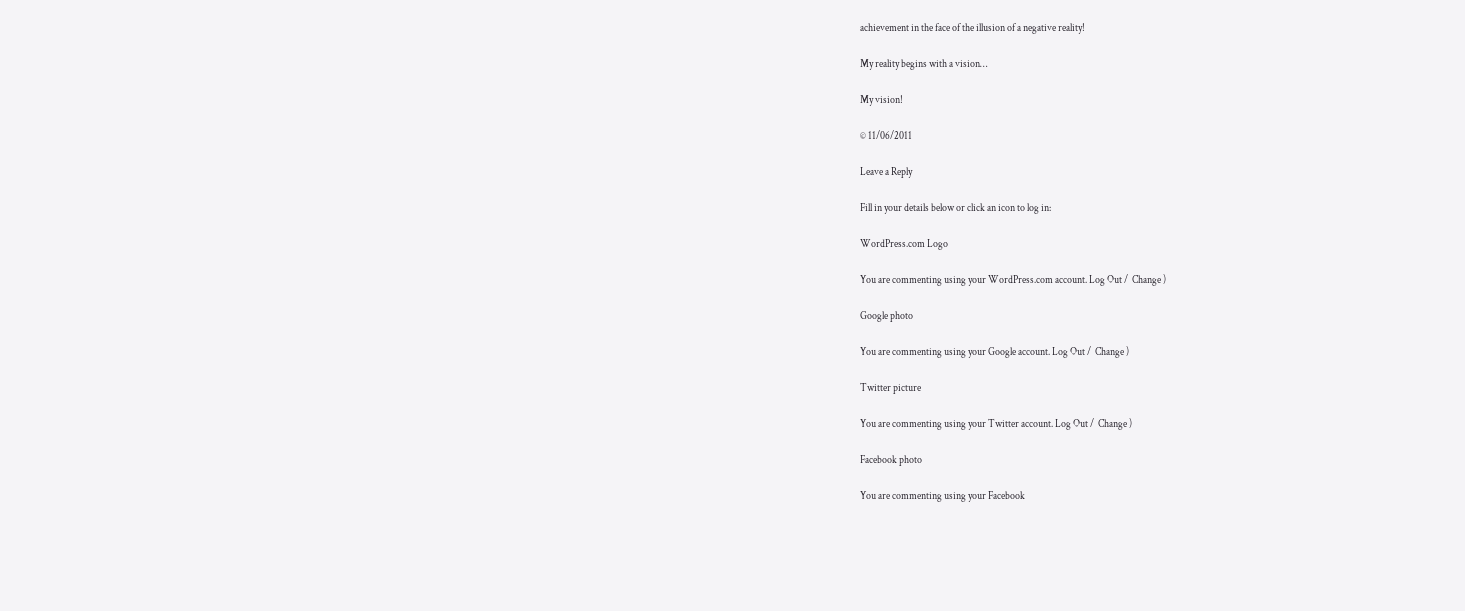achievement in the face of the illusion of a negative reality!

My reality begins with a vision…

My vision!

© 11/06/2011

Leave a Reply

Fill in your details below or click an icon to log in:

WordPress.com Logo

You are commenting using your WordPress.com account. Log Out /  Change )

Google photo

You are commenting using your Google account. Log Out /  Change )

Twitter picture

You are commenting using your Twitter account. Log Out /  Change )

Facebook photo

You are commenting using your Facebook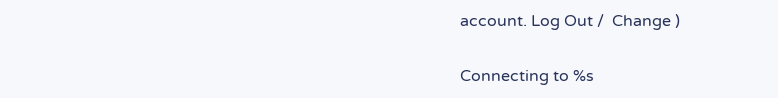account. Log Out /  Change )

Connecting to %s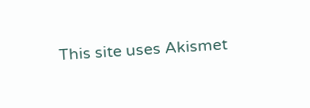This site uses Akismet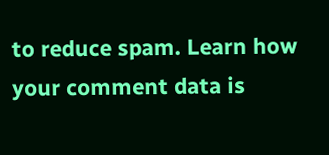to reduce spam. Learn how your comment data is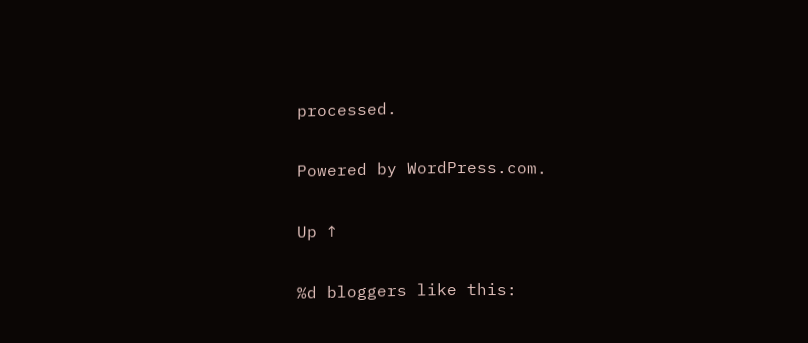processed.

Powered by WordPress.com.

Up ↑

%d bloggers like this: